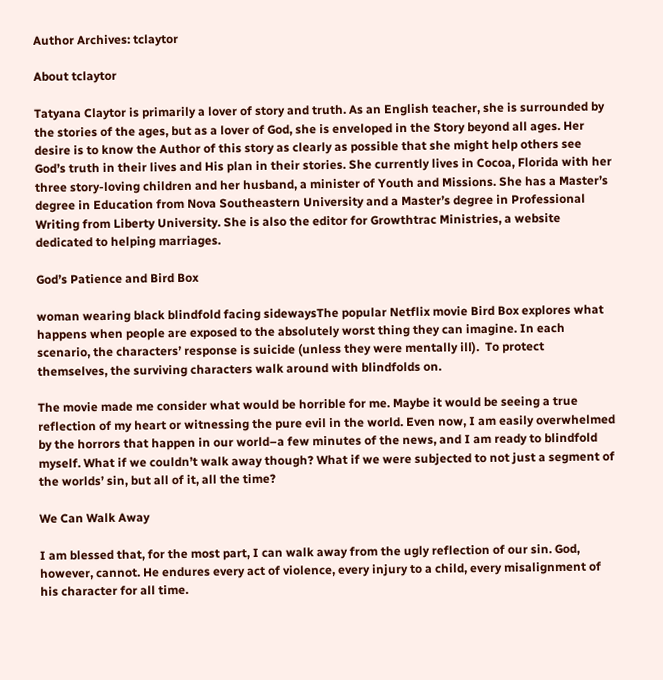Author Archives: tclaytor

About tclaytor

Tatyana Claytor is primarily a lover of story and truth. As an English teacher, she is surrounded by the stories of the ages, but as a lover of God, she is enveloped in the Story beyond all ages. Her desire is to know the Author of this story as clearly as possible that she might help others see God’s truth in their lives and His plan in their stories. She currently lives in Cocoa, Florida with her three story-loving children and her husband, a minister of Youth and Missions. She has a Master’s degree in Education from Nova Southeastern University and a Master’s degree in Professional Writing from Liberty University. She is also the editor for Growthtrac Ministries, a website dedicated to helping marriages.

God’s Patience and Bird Box

woman wearing black blindfold facing sidewaysThe popular Netflix movie Bird Box explores what happens when people are exposed to the absolutely worst thing they can imagine. In each scenario, the characters’ response is suicide (unless they were mentally ill).  To protect themselves, the surviving characters walk around with blindfolds on.

The movie made me consider what would be horrible for me. Maybe it would be seeing a true reflection of my heart or witnessing the pure evil in the world. Even now, I am easily overwhelmed by the horrors that happen in our world–a few minutes of the news, and I am ready to blindfold myself. What if we couldn’t walk away though? What if we were subjected to not just a segment of the worlds’ sin, but all of it, all the time?

We Can Walk Away

I am blessed that, for the most part, I can walk away from the ugly reflection of our sin. God, however, cannot. He endures every act of violence, every injury to a child, every misalignment of his character for all time.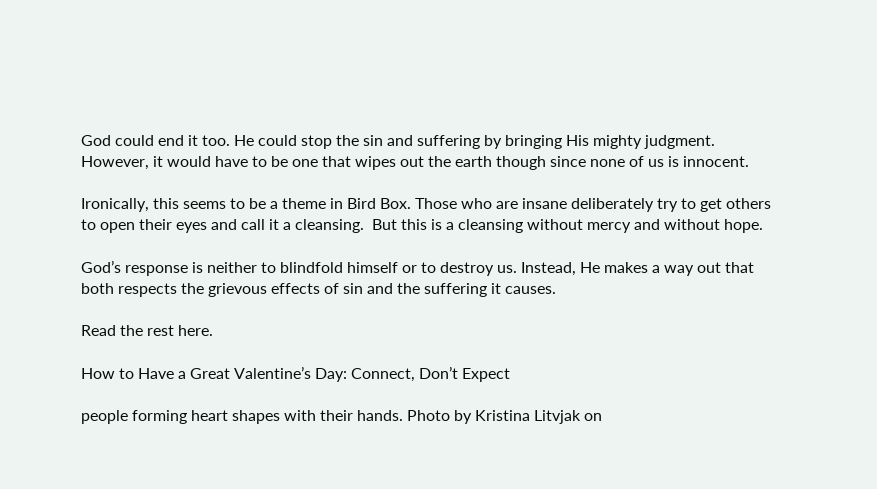God could end it too. He could stop the sin and suffering by bringing His mighty judgment.  However, it would have to be one that wipes out the earth though since none of us is innocent.

Ironically, this seems to be a theme in Bird Box. Those who are insane deliberately try to get others to open their eyes and call it a cleansing.  But this is a cleansing without mercy and without hope.

God’s response is neither to blindfold himself or to destroy us. Instead, He makes a way out that both respects the grievous effects of sin and the suffering it causes.

Read the rest here.

How to Have a Great Valentine’s Day: Connect, Don’t Expect

people forming heart shapes with their hands. Photo by Kristina Litvjak on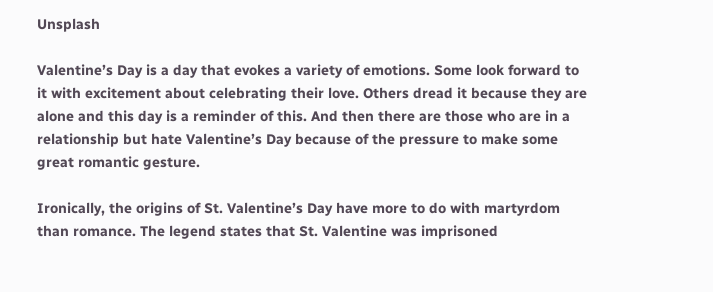Unsplash

Valentine’s Day is a day that evokes a variety of emotions. Some look forward to it with excitement about celebrating their love. Others dread it because they are alone and this day is a reminder of this. And then there are those who are in a relationship but hate Valentine’s Day because of the pressure to make some great romantic gesture.

Ironically, the origins of St. Valentine’s Day have more to do with martyrdom than romance. The legend states that St. Valentine was imprisoned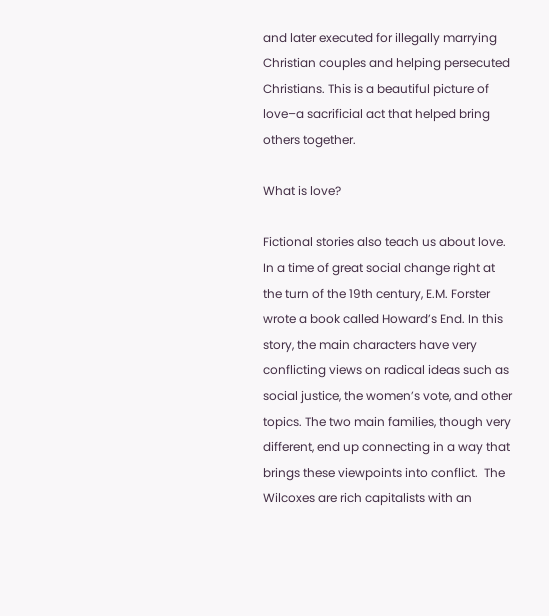and later executed for illegally marrying Christian couples and helping persecuted Christians. This is a beautiful picture of love–a sacrificial act that helped bring others together.

What is love?

Fictional stories also teach us about love. In a time of great social change right at the turn of the 19th century, E.M. Forster wrote a book called Howard’s End. In this story, the main characters have very conflicting views on radical ideas such as social justice, the women’s vote, and other topics. The two main families, though very different, end up connecting in a way that brings these viewpoints into conflict.  The Wilcoxes are rich capitalists with an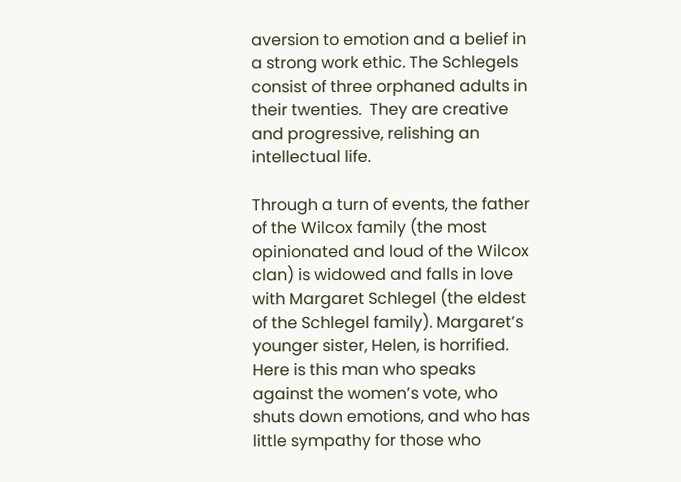aversion to emotion and a belief in a strong work ethic. The Schlegels consist of three orphaned adults in their twenties.  They are creative and progressive, relishing an intellectual life.

Through a turn of events, the father of the Wilcox family (the most opinionated and loud of the Wilcox clan) is widowed and falls in love with Margaret Schlegel (the eldest of the Schlegel family). Margaret’s younger sister, Helen, is horrified. Here is this man who speaks against the women’s vote, who shuts down emotions, and who has little sympathy for those who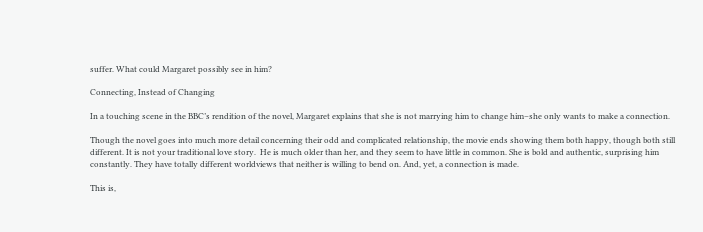suffer. What could Margaret possibly see in him?

Connecting, Instead of Changing

In a touching scene in the BBC’s rendition of the novel, Margaret explains that she is not marrying him to change him–she only wants to make a connection.

Though the novel goes into much more detail concerning their odd and complicated relationship, the movie ends showing them both happy, though both still different. It is not your traditional love story.  He is much older than her, and they seem to have little in common. She is bold and authentic, surprising him constantly. They have totally different worldviews that neither is willing to bend on. And, yet, a connection is made.

This is,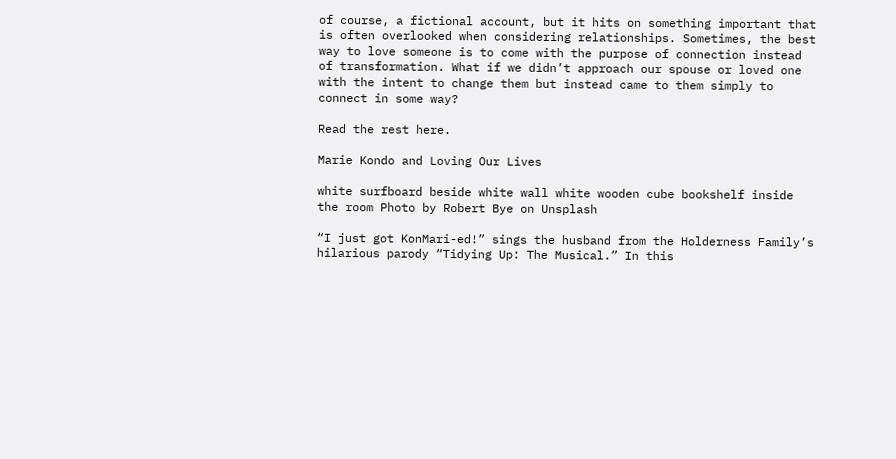of course, a fictional account, but it hits on something important that is often overlooked when considering relationships. Sometimes, the best way to love someone is to come with the purpose of connection instead of transformation. What if we didn’t approach our spouse or loved one with the intent to change them but instead came to them simply to connect in some way?

Read the rest here.

Marie Kondo and Loving Our Lives

white surfboard beside white wall white wooden cube bookshelf inside the room Photo by Robert Bye on Unsplash

“I just got KonMari-ed!” sings the husband from the Holderness Family’s hilarious parody “Tidying Up: The Musical.” In this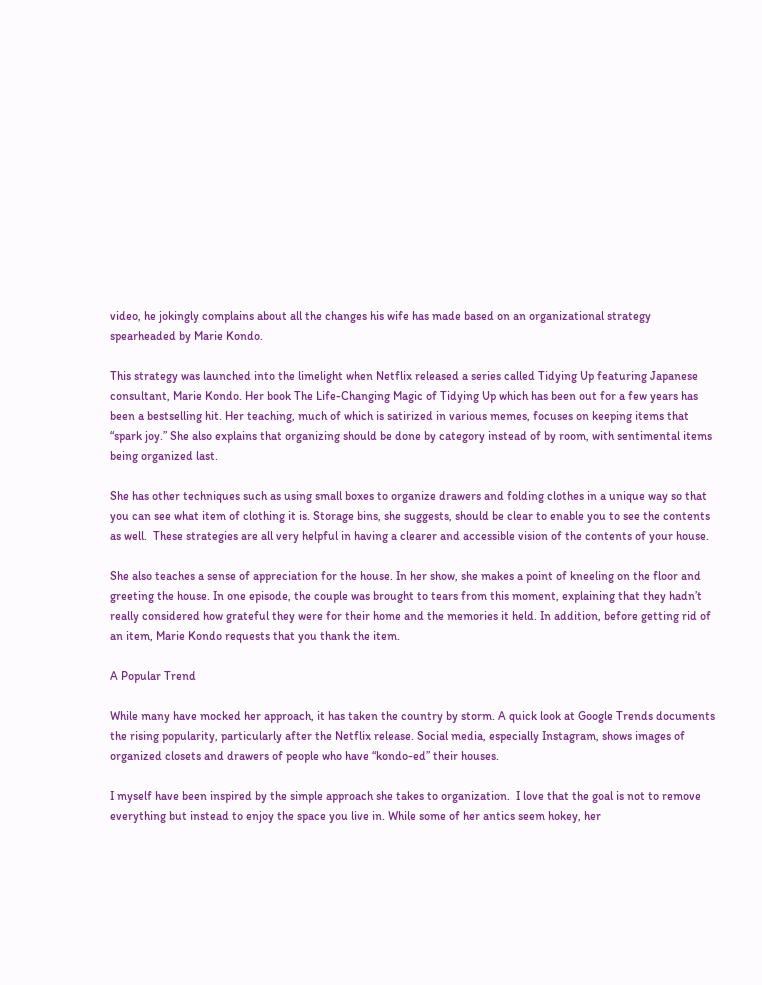video, he jokingly complains about all the changes his wife has made based on an organizational strategy spearheaded by Marie Kondo.

This strategy was launched into the limelight when Netflix released a series called Tidying Up featuring Japanese consultant, Marie Kondo. Her book The Life-Changing Magic of Tidying Up which has been out for a few years has been a bestselling hit. Her teaching, much of which is satirized in various memes, focuses on keeping items that “spark joy.” She also explains that organizing should be done by category instead of by room, with sentimental items being organized last.

She has other techniques such as using small boxes to organize drawers and folding clothes in a unique way so that you can see what item of clothing it is. Storage bins, she suggests, should be clear to enable you to see the contents as well.  These strategies are all very helpful in having a clearer and accessible vision of the contents of your house.

She also teaches a sense of appreciation for the house. In her show, she makes a point of kneeling on the floor and greeting the house. In one episode, the couple was brought to tears from this moment, explaining that they hadn’t really considered how grateful they were for their home and the memories it held. In addition, before getting rid of an item, Marie Kondo requests that you thank the item.

A Popular Trend

While many have mocked her approach, it has taken the country by storm. A quick look at Google Trends documents the rising popularity, particularly after the Netflix release. Social media, especially Instagram, shows images of organized closets and drawers of people who have “kondo-ed” their houses.

I myself have been inspired by the simple approach she takes to organization.  I love that the goal is not to remove everything but instead to enjoy the space you live in. While some of her antics seem hokey, her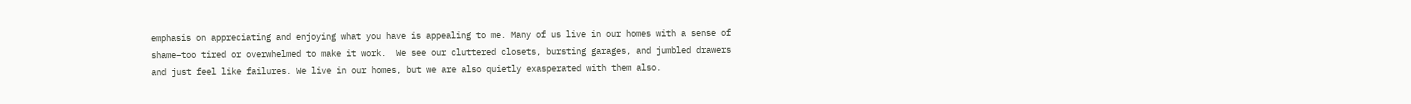emphasis on appreciating and enjoying what you have is appealing to me. Many of us live in our homes with a sense of shame–too tired or overwhelmed to make it work.  We see our cluttered closets, bursting garages, and jumbled drawers and just feel like failures. We live in our homes, but we are also quietly exasperated with them also.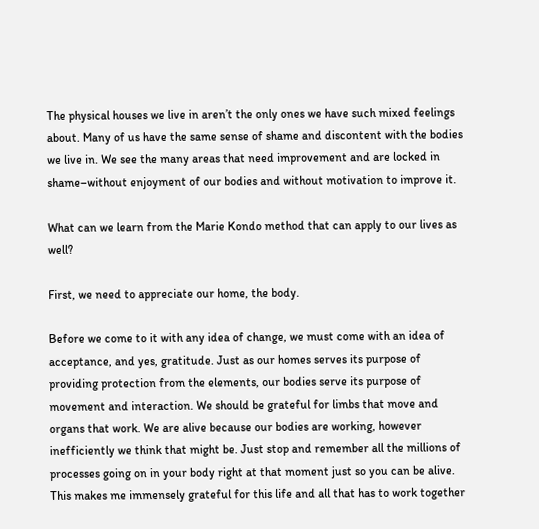The physical houses we live in aren’t the only ones we have such mixed feelings about. Many of us have the same sense of shame and discontent with the bodies we live in. We see the many areas that need improvement and are locked in shame–without enjoyment of our bodies and without motivation to improve it.

What can we learn from the Marie Kondo method that can apply to our lives as well?

First, we need to appreciate our home, the body.

Before we come to it with any idea of change, we must come with an idea of acceptance, and yes, gratitude. Just as our homes serves its purpose of providing protection from the elements, our bodies serve its purpose of movement and interaction. We should be grateful for limbs that move and organs that work. We are alive because our bodies are working, however inefficiently we think that might be. Just stop and remember all the millions of processes going on in your body right at that moment just so you can be alive. This makes me immensely grateful for this life and all that has to work together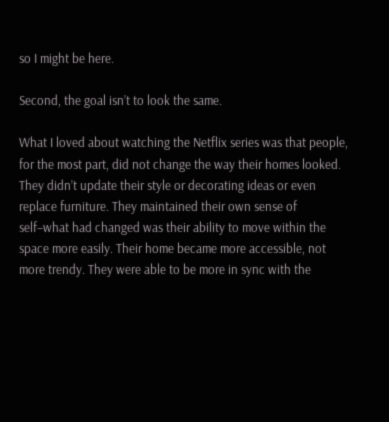so I might be here.

Second, the goal isn’t to look the same.

What I loved about watching the Netflix series was that people, for the most part, did not change the way their homes looked.  They didn’t update their style or decorating ideas or even replace furniture. They maintained their own sense of self–what had changed was their ability to move within the space more easily. Their home became more accessible, not more trendy. They were able to be more in sync with the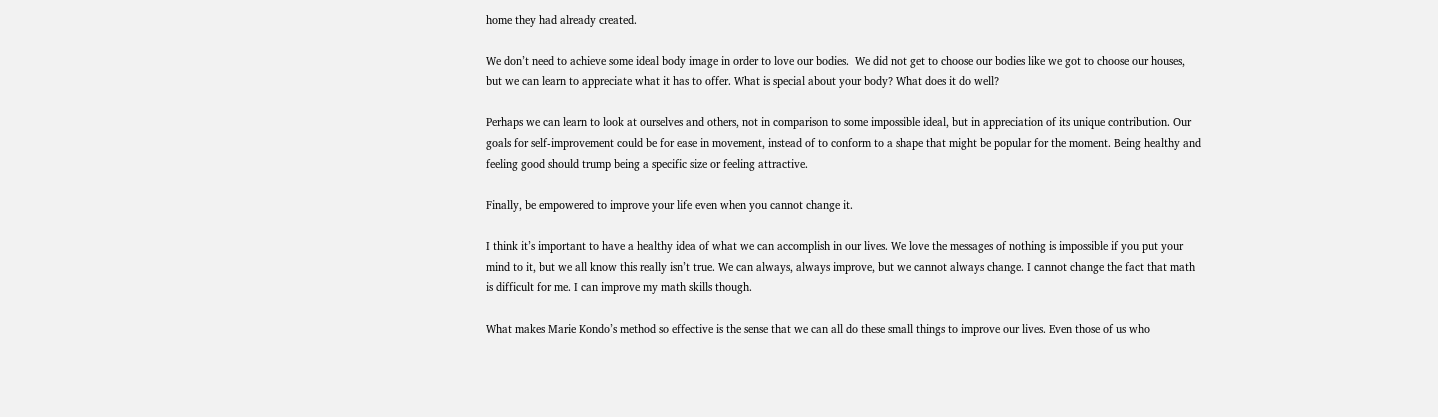home they had already created.

We don’t need to achieve some ideal body image in order to love our bodies.  We did not get to choose our bodies like we got to choose our houses, but we can learn to appreciate what it has to offer. What is special about your body? What does it do well?

Perhaps we can learn to look at ourselves and others, not in comparison to some impossible ideal, but in appreciation of its unique contribution. Our goals for self-improvement could be for ease in movement, instead of to conform to a shape that might be popular for the moment. Being healthy and feeling good should trump being a specific size or feeling attractive.

Finally, be empowered to improve your life even when you cannot change it.

I think it’s important to have a healthy idea of what we can accomplish in our lives. We love the messages of nothing is impossible if you put your mind to it, but we all know this really isn’t true. We can always, always improve, but we cannot always change. I cannot change the fact that math is difficult for me. I can improve my math skills though.

What makes Marie Kondo’s method so effective is the sense that we can all do these small things to improve our lives. Even those of us who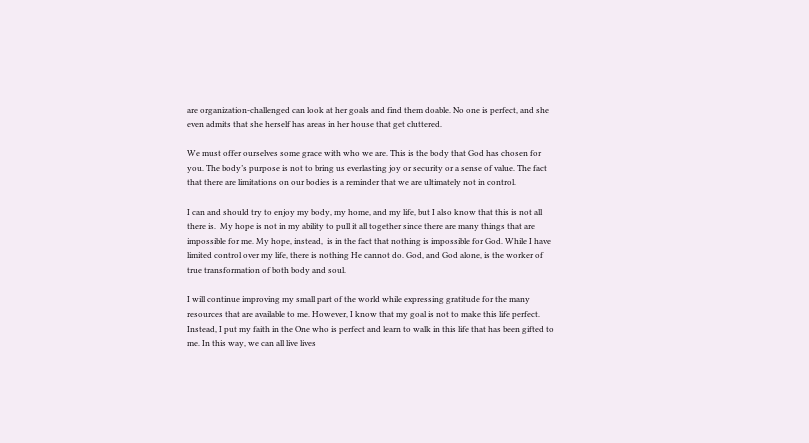are organization-challenged can look at her goals and find them doable. No one is perfect, and she even admits that she herself has areas in her house that get cluttered.

We must offer ourselves some grace with who we are. This is the body that God has chosen for you. The body’s purpose is not to bring us everlasting joy or security or a sense of value. The fact that there are limitations on our bodies is a reminder that we are ultimately not in control.

I can and should try to enjoy my body, my home, and my life, but I also know that this is not all there is.  My hope is not in my ability to pull it all together since there are many things that are impossible for me. My hope, instead,  is in the fact that nothing is impossible for God. While I have limited control over my life, there is nothing He cannot do. God, and God alone, is the worker of true transformation of both body and soul.

I will continue improving my small part of the world while expressing gratitude for the many resources that are available to me. However, I know that my goal is not to make this life perfect. Instead, I put my faith in the One who is perfect and learn to walk in this life that has been gifted to me. In this way, we can all live lives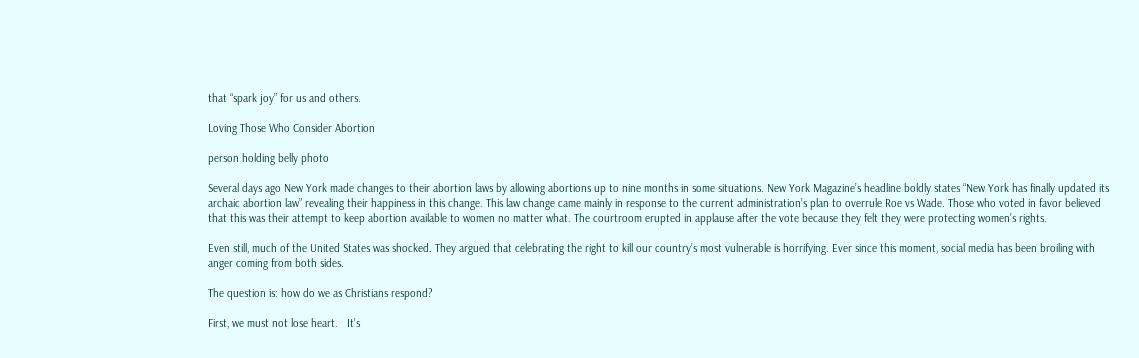that “spark joy” for us and others.

Loving Those Who Consider Abortion

person holding belly photo

Several days ago New York made changes to their abortion laws by allowing abortions up to nine months in some situations. New York Magazine’s headline boldly states “New York has finally updated its archaic abortion law” revealing their happiness in this change. This law change came mainly in response to the current administration’s plan to overrule Roe vs Wade. Those who voted in favor believed that this was their attempt to keep abortion available to women no matter what. The courtroom erupted in applause after the vote because they felt they were protecting women’s rights.

Even still, much of the United States was shocked. They argued that celebrating the right to kill our country’s most vulnerable is horrifying. Ever since this moment, social media has been broiling with anger coming from both sides.

The question is: how do we as Christians respond?

First, we must not lose heart.   It’s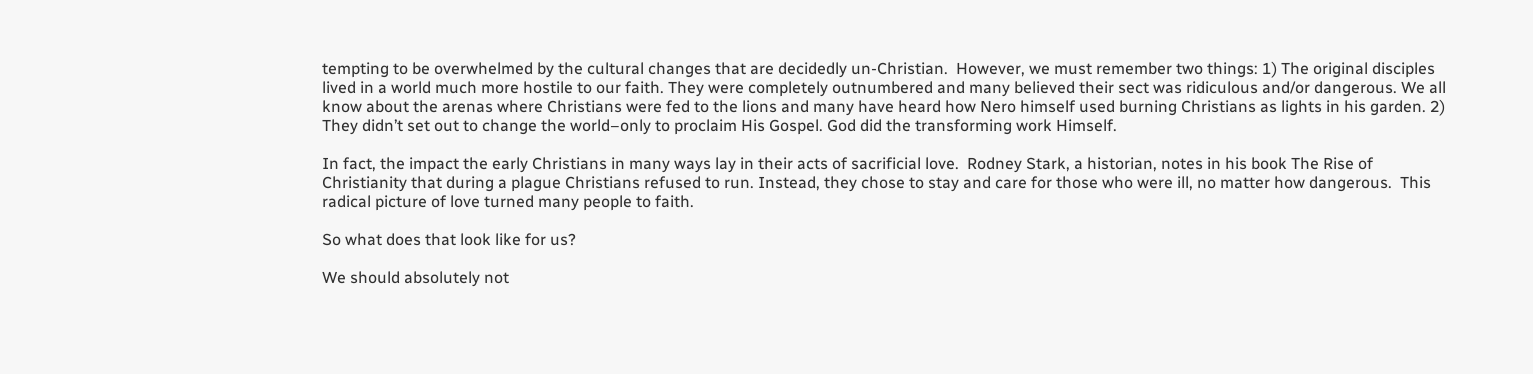tempting to be overwhelmed by the cultural changes that are decidedly un-Christian.  However, we must remember two things: 1) The original disciples lived in a world much more hostile to our faith. They were completely outnumbered and many believed their sect was ridiculous and/or dangerous. We all know about the arenas where Christians were fed to the lions and many have heard how Nero himself used burning Christians as lights in his garden. 2) They didn’t set out to change the world–only to proclaim His Gospel. God did the transforming work Himself.

In fact, the impact the early Christians in many ways lay in their acts of sacrificial love.  Rodney Stark, a historian, notes in his book The Rise of Christianity that during a plague Christians refused to run. Instead, they chose to stay and care for those who were ill, no matter how dangerous.  This radical picture of love turned many people to faith.

So what does that look like for us?

We should absolutely not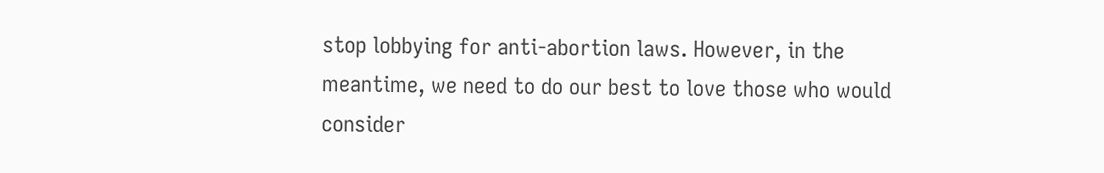stop lobbying for anti-abortion laws. However, in the meantime, we need to do our best to love those who would consider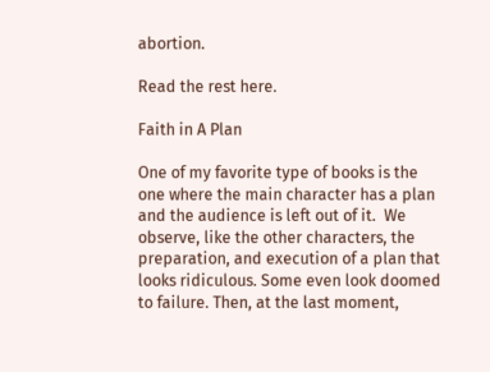abortion.

Read the rest here.

Faith in A Plan

One of my favorite type of books is the one where the main character has a plan and the audience is left out of it.  We observe, like the other characters, the preparation, and execution of a plan that looks ridiculous. Some even look doomed to failure. Then, at the last moment,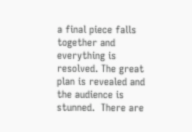a final piece falls together and everything is resolved. The great plan is revealed and the audience is stunned.  There are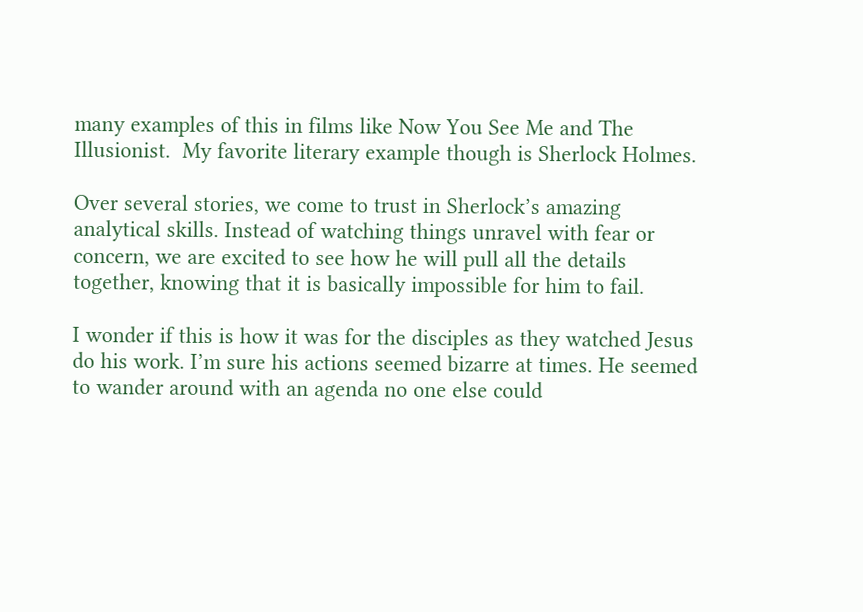many examples of this in films like Now You See Me and The Illusionist.  My favorite literary example though is Sherlock Holmes.

Over several stories, we come to trust in Sherlock’s amazing analytical skills. Instead of watching things unravel with fear or concern, we are excited to see how he will pull all the details together, knowing that it is basically impossible for him to fail.

I wonder if this is how it was for the disciples as they watched Jesus do his work. I’m sure his actions seemed bizarre at times. He seemed to wander around with an agenda no one else could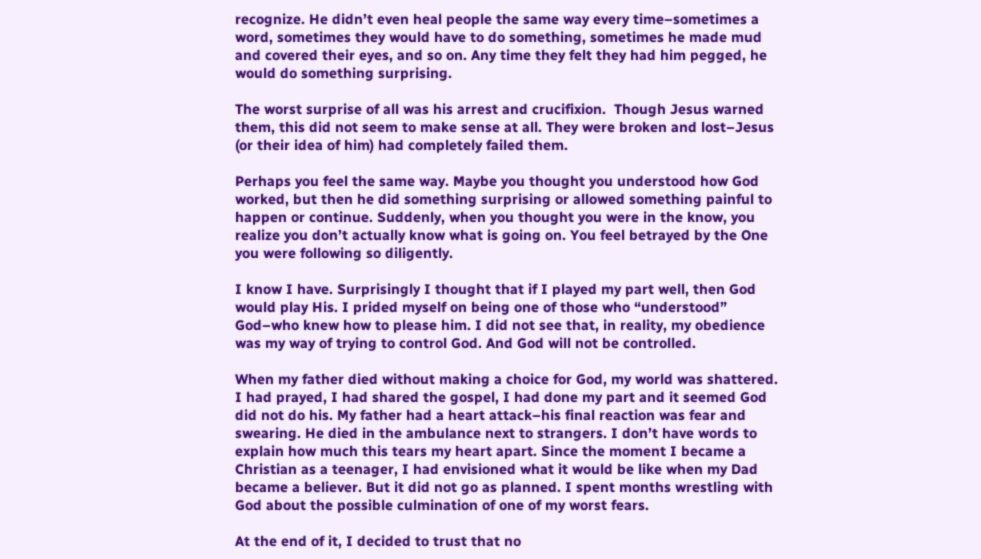recognize. He didn’t even heal people the same way every time–sometimes a word, sometimes they would have to do something, sometimes he made mud and covered their eyes, and so on. Any time they felt they had him pegged, he would do something surprising.

The worst surprise of all was his arrest and crucifixion.  Though Jesus warned them, this did not seem to make sense at all. They were broken and lost–Jesus (or their idea of him) had completely failed them.

Perhaps you feel the same way. Maybe you thought you understood how God worked, but then he did something surprising or allowed something painful to happen or continue. Suddenly, when you thought you were in the know, you realize you don’t actually know what is going on. You feel betrayed by the One you were following so diligently.

I know I have. Surprisingly I thought that if I played my part well, then God would play His. I prided myself on being one of those who “understood” God–who knew how to please him. I did not see that, in reality, my obedience was my way of trying to control God. And God will not be controlled.

When my father died without making a choice for God, my world was shattered. I had prayed, I had shared the gospel, I had done my part and it seemed God did not do his. My father had a heart attack–his final reaction was fear and swearing. He died in the ambulance next to strangers. I don’t have words to explain how much this tears my heart apart. Since the moment I became a Christian as a teenager, I had envisioned what it would be like when my Dad became a believer. But it did not go as planned. I spent months wrestling with God about the possible culmination of one of my worst fears.

At the end of it, I decided to trust that no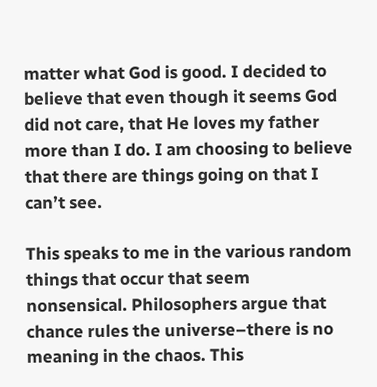matter what God is good. I decided to believe that even though it seems God did not care, that He loves my father more than I do. I am choosing to believe that there are things going on that I can’t see.

This speaks to me in the various random things that occur that seem nonsensical. Philosophers argue that chance rules the universe–there is no meaning in the chaos. This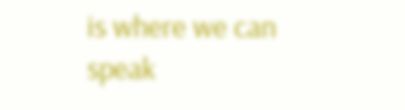is where we can speak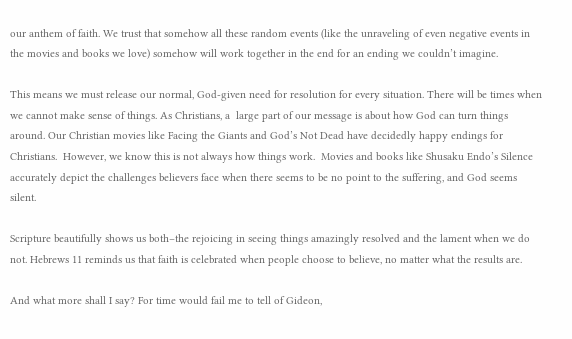our anthem of faith. We trust that somehow all these random events (like the unraveling of even negative events in the movies and books we love) somehow will work together in the end for an ending we couldn’t imagine.

This means we must release our normal, God-given need for resolution for every situation. There will be times when we cannot make sense of things. As Christians, a  large part of our message is about how God can turn things around. Our Christian movies like Facing the Giants and God’s Not Dead have decidedly happy endings for Christians.  However, we know this is not always how things work.  Movies and books like Shusaku Endo’s Silence accurately depict the challenges believers face when there seems to be no point to the suffering, and God seems silent.

Scripture beautifully shows us both–the rejoicing in seeing things amazingly resolved and the lament when we do not. Hebrews 11 reminds us that faith is celebrated when people choose to believe, no matter what the results are.

And what more shall I say? For time would fail me to tell of Gideon,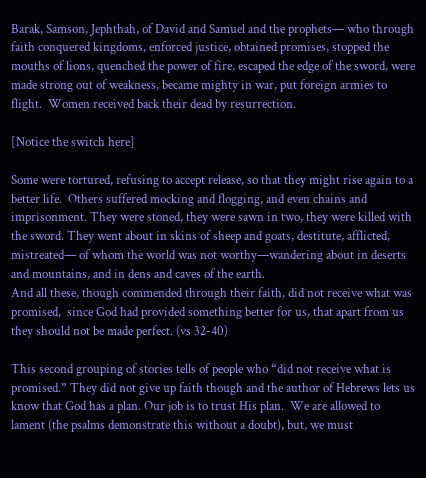Barak, Samson, Jephthah, of David and Samuel and the prophets— who through faith conquered kingdoms, enforced justice, obtained promises, stopped the mouths of lions, quenched the power of fire, escaped the edge of the sword, were made strong out of weakness, became mighty in war, put foreign armies to flight.  Women received back their dead by resurrection.

[Notice the switch here]

Some were tortured, refusing to accept release, so that they might rise again to a better life.  Others suffered mocking and flogging, and even chains and imprisonment. They were stoned, they were sawn in two, they were killed with the sword. They went about in skins of sheep and goats, destitute, afflicted, mistreated— of whom the world was not worthy—wandering about in deserts and mountains, and in dens and caves of the earth.
And all these, though commended through their faith, did not receive what was promised,  since God had provided something better for us, that apart from us they should not be made perfect. (vs 32-40)

This second grouping of stories tells of people who “did not receive what is promised.” They did not give up faith though and the author of Hebrews lets us know that God has a plan. Our job is to trust His plan.  We are allowed to lament (the psalms demonstrate this without a doubt), but, we must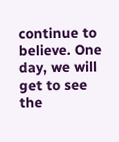continue to believe. One day, we will get to see the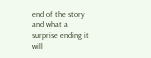end of the story and what a surprise ending it will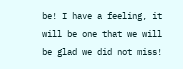be! I have a feeling, it will be one that we will be glad we did not miss!